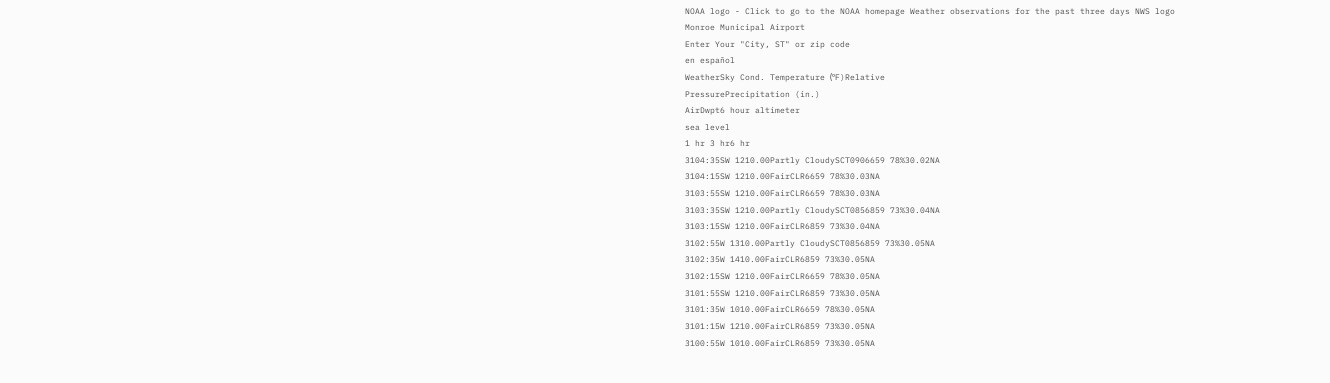NOAA logo - Click to go to the NOAA homepage Weather observations for the past three days NWS logo
Monroe Municipal Airport
Enter Your "City, ST" or zip code
en español
WeatherSky Cond. Temperature (ºF)Relative
PressurePrecipitation (in.)
AirDwpt6 hour altimeter
sea level
1 hr 3 hr6 hr
3104:35SW 1210.00Partly CloudySCT0906659 78%30.02NA
3104:15SW 1210.00FairCLR6659 78%30.03NA
3103:55SW 1210.00FairCLR6659 78%30.03NA
3103:35SW 1210.00Partly CloudySCT0856859 73%30.04NA
3103:15SW 1210.00FairCLR6859 73%30.04NA
3102:55W 1310.00Partly CloudySCT0856859 73%30.05NA
3102:35W 1410.00FairCLR6859 73%30.05NA
3102:15SW 1210.00FairCLR6659 78%30.05NA
3101:55SW 1210.00FairCLR6859 73%30.05NA
3101:35W 1010.00FairCLR6659 78%30.05NA
3101:15W 1210.00FairCLR6859 73%30.05NA
3100:55W 1010.00FairCLR6859 73%30.05NA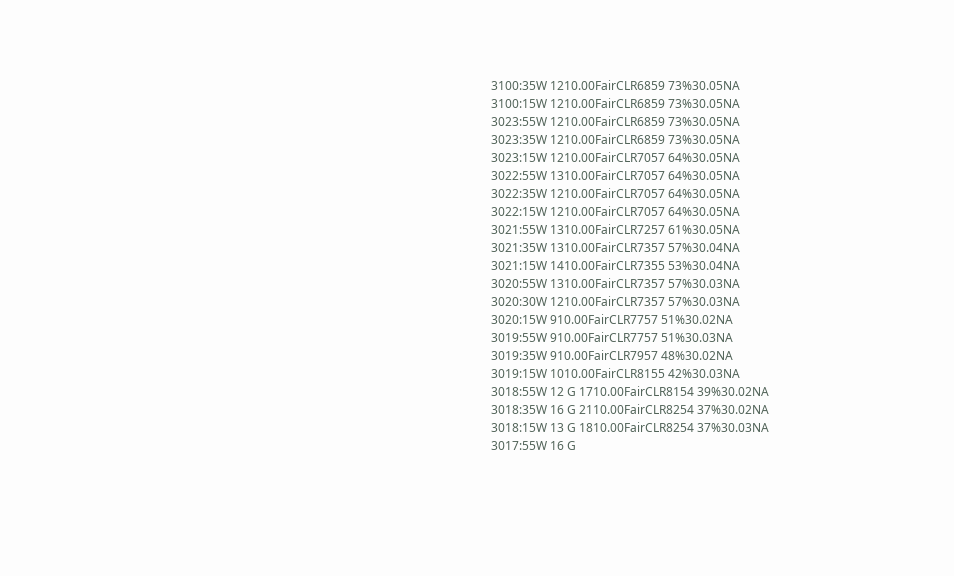3100:35W 1210.00FairCLR6859 73%30.05NA
3100:15W 1210.00FairCLR6859 73%30.05NA
3023:55W 1210.00FairCLR6859 73%30.05NA
3023:35W 1210.00FairCLR6859 73%30.05NA
3023:15W 1210.00FairCLR7057 64%30.05NA
3022:55W 1310.00FairCLR7057 64%30.05NA
3022:35W 1210.00FairCLR7057 64%30.05NA
3022:15W 1210.00FairCLR7057 64%30.05NA
3021:55W 1310.00FairCLR7257 61%30.05NA
3021:35W 1310.00FairCLR7357 57%30.04NA
3021:15W 1410.00FairCLR7355 53%30.04NA
3020:55W 1310.00FairCLR7357 57%30.03NA
3020:30W 1210.00FairCLR7357 57%30.03NA
3020:15W 910.00FairCLR7757 51%30.02NA
3019:55W 910.00FairCLR7757 51%30.03NA
3019:35W 910.00FairCLR7957 48%30.02NA
3019:15W 1010.00FairCLR8155 42%30.03NA
3018:55W 12 G 1710.00FairCLR8154 39%30.02NA
3018:35W 16 G 2110.00FairCLR8254 37%30.02NA
3018:15W 13 G 1810.00FairCLR8254 37%30.03NA
3017:55W 16 G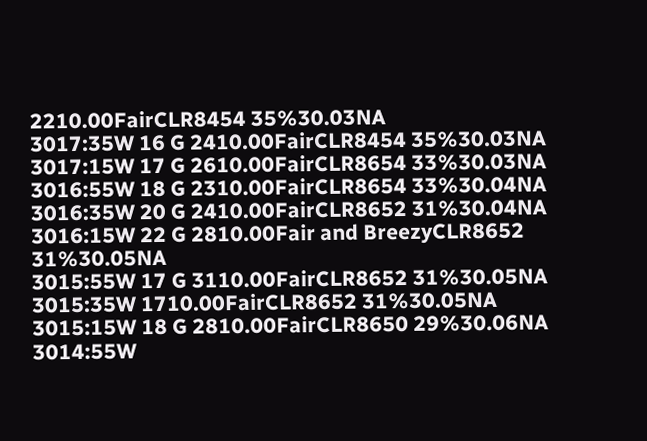2210.00FairCLR8454 35%30.03NA
3017:35W 16 G 2410.00FairCLR8454 35%30.03NA
3017:15W 17 G 2610.00FairCLR8654 33%30.03NA
3016:55W 18 G 2310.00FairCLR8654 33%30.04NA
3016:35W 20 G 2410.00FairCLR8652 31%30.04NA
3016:15W 22 G 2810.00Fair and BreezyCLR8652 31%30.05NA
3015:55W 17 G 3110.00FairCLR8652 31%30.05NA
3015:35W 1710.00FairCLR8652 31%30.05NA
3015:15W 18 G 2810.00FairCLR8650 29%30.06NA
3014:55W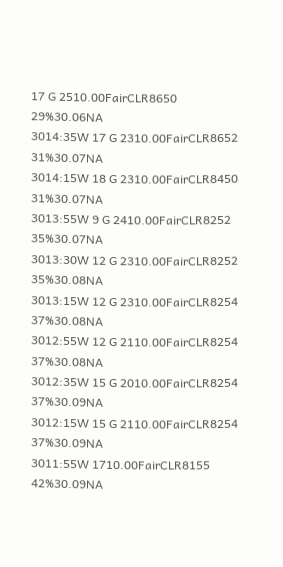17 G 2510.00FairCLR8650 29%30.06NA
3014:35W 17 G 2310.00FairCLR8652 31%30.07NA
3014:15W 18 G 2310.00FairCLR8450 31%30.07NA
3013:55W 9 G 2410.00FairCLR8252 35%30.07NA
3013:30W 12 G 2310.00FairCLR8252 35%30.08NA
3013:15W 12 G 2310.00FairCLR8254 37%30.08NA
3012:55W 12 G 2110.00FairCLR8254 37%30.08NA
3012:35W 15 G 2010.00FairCLR8254 37%30.09NA
3012:15W 15 G 2110.00FairCLR8254 37%30.09NA
3011:55W 1710.00FairCLR8155 42%30.09NA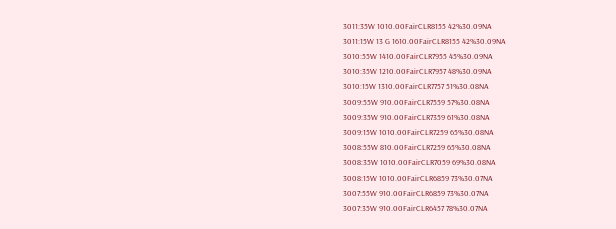3011:35W 1010.00FairCLR8155 42%30.09NA
3011:15W 13 G 1610.00FairCLR8155 42%30.09NA
3010:55W 1410.00FairCLR7955 45%30.09NA
3010:35W 1210.00FairCLR7957 48%30.09NA
3010:15W 1310.00FairCLR7757 51%30.08NA
3009:55W 910.00FairCLR7559 57%30.08NA
3009:35W 910.00FairCLR7359 61%30.08NA
3009:15W 1010.00FairCLR7259 65%30.08NA
3008:55W 810.00FairCLR7259 65%30.08NA
3008:35W 1010.00FairCLR7059 69%30.08NA
3008:15W 1010.00FairCLR6859 73%30.07NA
3007:55W 910.00FairCLR6859 73%30.07NA
3007:35W 910.00FairCLR6457 78%30.07NA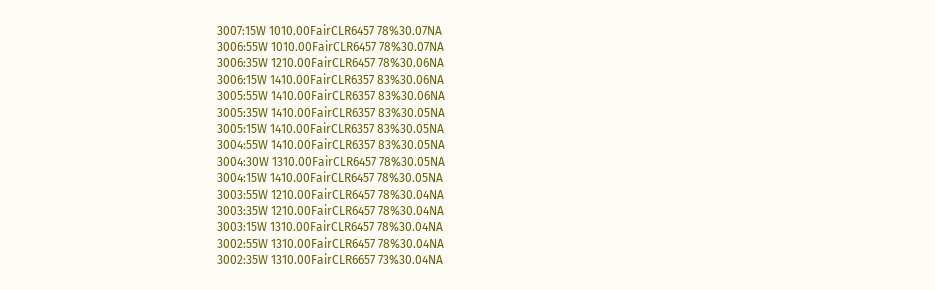3007:15W 1010.00FairCLR6457 78%30.07NA
3006:55W 1010.00FairCLR6457 78%30.07NA
3006:35W 1210.00FairCLR6457 78%30.06NA
3006:15W 1410.00FairCLR6357 83%30.06NA
3005:55W 1410.00FairCLR6357 83%30.06NA
3005:35W 1410.00FairCLR6357 83%30.05NA
3005:15W 1410.00FairCLR6357 83%30.05NA
3004:55W 1410.00FairCLR6357 83%30.05NA
3004:30W 1310.00FairCLR6457 78%30.05NA
3004:15W 1410.00FairCLR6457 78%30.05NA
3003:55W 1210.00FairCLR6457 78%30.04NA
3003:35W 1210.00FairCLR6457 78%30.04NA
3003:15W 1310.00FairCLR6457 78%30.04NA
3002:55W 1310.00FairCLR6457 78%30.04NA
3002:35W 1310.00FairCLR6657 73%30.04NA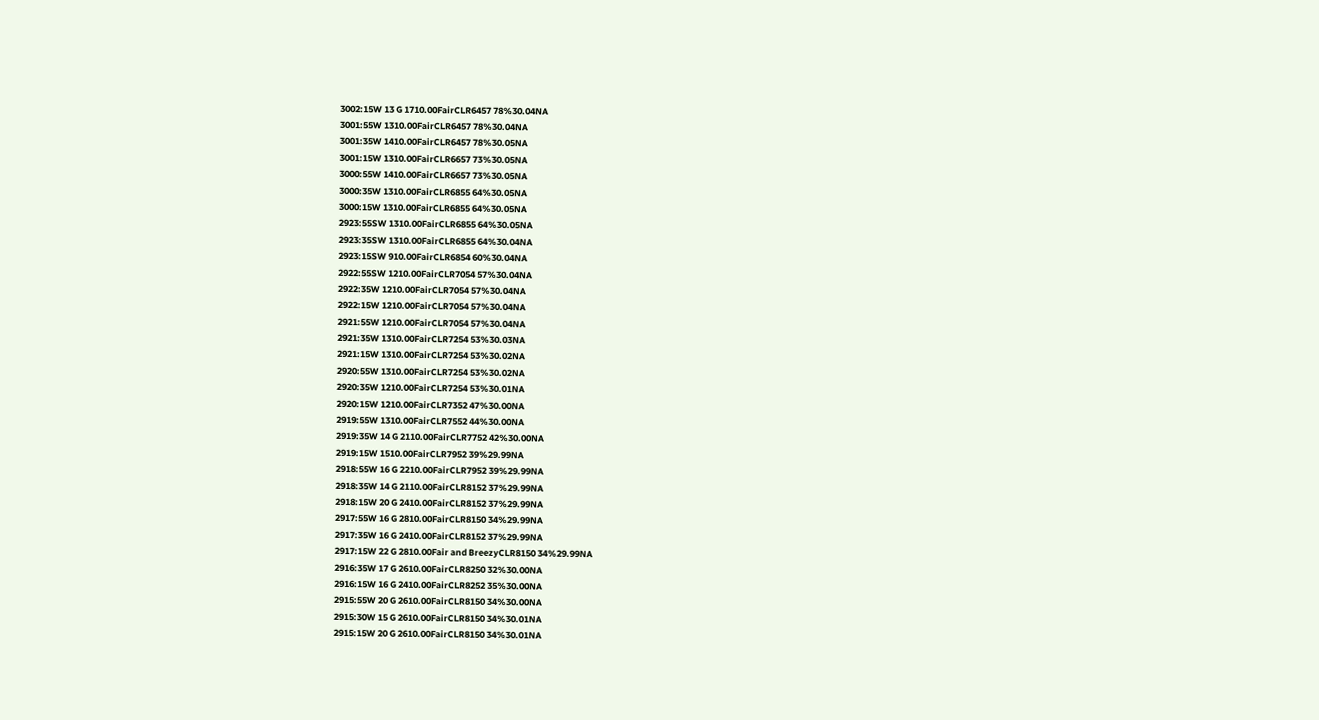3002:15W 13 G 1710.00FairCLR6457 78%30.04NA
3001:55W 1310.00FairCLR6457 78%30.04NA
3001:35W 1410.00FairCLR6457 78%30.05NA
3001:15W 1310.00FairCLR6657 73%30.05NA
3000:55W 1410.00FairCLR6657 73%30.05NA
3000:35W 1310.00FairCLR6855 64%30.05NA
3000:15W 1310.00FairCLR6855 64%30.05NA
2923:55SW 1310.00FairCLR6855 64%30.05NA
2923:35SW 1310.00FairCLR6855 64%30.04NA
2923:15SW 910.00FairCLR6854 60%30.04NA
2922:55SW 1210.00FairCLR7054 57%30.04NA
2922:35W 1210.00FairCLR7054 57%30.04NA
2922:15W 1210.00FairCLR7054 57%30.04NA
2921:55W 1210.00FairCLR7054 57%30.04NA
2921:35W 1310.00FairCLR7254 53%30.03NA
2921:15W 1310.00FairCLR7254 53%30.02NA
2920:55W 1310.00FairCLR7254 53%30.02NA
2920:35W 1210.00FairCLR7254 53%30.01NA
2920:15W 1210.00FairCLR7352 47%30.00NA
2919:55W 1310.00FairCLR7552 44%30.00NA
2919:35W 14 G 2110.00FairCLR7752 42%30.00NA
2919:15W 1510.00FairCLR7952 39%29.99NA
2918:55W 16 G 2210.00FairCLR7952 39%29.99NA
2918:35W 14 G 2110.00FairCLR8152 37%29.99NA
2918:15W 20 G 2410.00FairCLR8152 37%29.99NA
2917:55W 16 G 2810.00FairCLR8150 34%29.99NA
2917:35W 16 G 2410.00FairCLR8152 37%29.99NA
2917:15W 22 G 2810.00Fair and BreezyCLR8150 34%29.99NA
2916:35W 17 G 2610.00FairCLR8250 32%30.00NA
2916:15W 16 G 2410.00FairCLR8252 35%30.00NA
2915:55W 20 G 2610.00FairCLR8150 34%30.00NA
2915:30W 15 G 2610.00FairCLR8150 34%30.01NA
2915:15W 20 G 2610.00FairCLR8150 34%30.01NA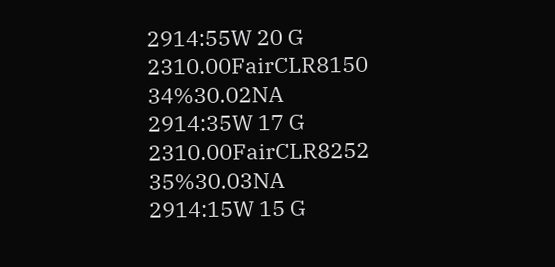2914:55W 20 G 2310.00FairCLR8150 34%30.02NA
2914:35W 17 G 2310.00FairCLR8252 35%30.03NA
2914:15W 15 G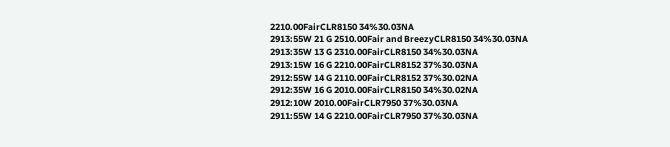2210.00FairCLR8150 34%30.03NA
2913:55W 21 G 2510.00Fair and BreezyCLR8150 34%30.03NA
2913:35W 13 G 2310.00FairCLR8150 34%30.03NA
2913:15W 16 G 2210.00FairCLR8152 37%30.03NA
2912:55W 14 G 2110.00FairCLR8152 37%30.02NA
2912:35W 16 G 2010.00FairCLR8150 34%30.02NA
2912:10W 2010.00FairCLR7950 37%30.03NA
2911:55W 14 G 2210.00FairCLR7950 37%30.03NA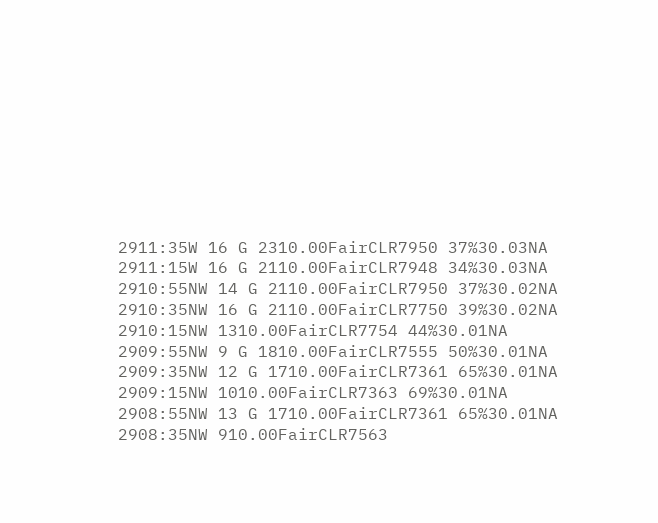2911:35W 16 G 2310.00FairCLR7950 37%30.03NA
2911:15W 16 G 2110.00FairCLR7948 34%30.03NA
2910:55NW 14 G 2110.00FairCLR7950 37%30.02NA
2910:35NW 16 G 2110.00FairCLR7750 39%30.02NA
2910:15NW 1310.00FairCLR7754 44%30.01NA
2909:55NW 9 G 1810.00FairCLR7555 50%30.01NA
2909:35NW 12 G 1710.00FairCLR7361 65%30.01NA
2909:15NW 1010.00FairCLR7363 69%30.01NA
2908:55NW 13 G 1710.00FairCLR7361 65%30.01NA
2908:35NW 910.00FairCLR7563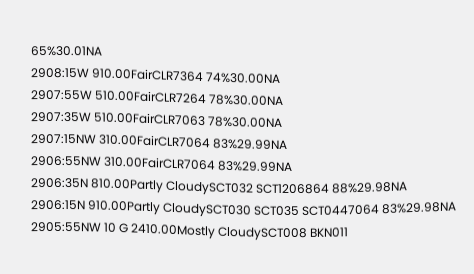65%30.01NA
2908:15W 910.00FairCLR7364 74%30.00NA
2907:55W 510.00FairCLR7264 78%30.00NA
2907:35W 510.00FairCLR7063 78%30.00NA
2907:15NW 310.00FairCLR7064 83%29.99NA
2906:55NW 310.00FairCLR7064 83%29.99NA
2906:35N 810.00Partly CloudySCT032 SCT1206864 88%29.98NA
2906:15N 910.00Partly CloudySCT030 SCT035 SCT0447064 83%29.98NA
2905:55NW 10 G 2410.00Mostly CloudySCT008 BKN011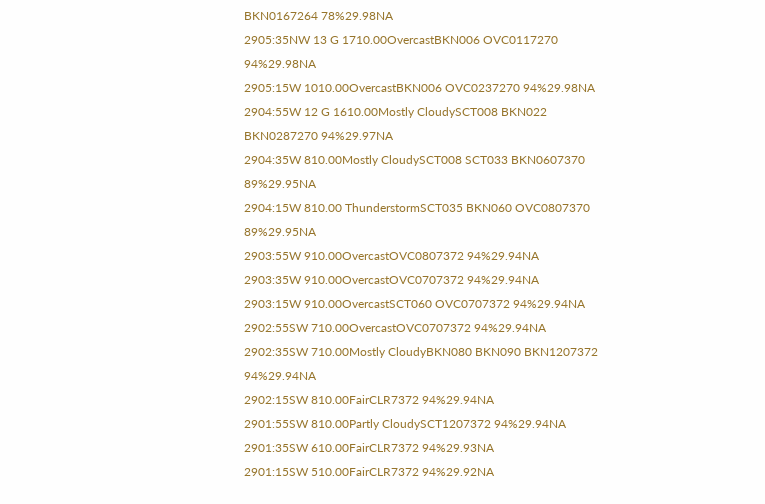BKN0167264 78%29.98NA
2905:35NW 13 G 1710.00OvercastBKN006 OVC0117270 94%29.98NA
2905:15W 1010.00OvercastBKN006 OVC0237270 94%29.98NA
2904:55W 12 G 1610.00Mostly CloudySCT008 BKN022 BKN0287270 94%29.97NA
2904:35W 810.00Mostly CloudySCT008 SCT033 BKN0607370 89%29.95NA
2904:15W 810.00 ThunderstormSCT035 BKN060 OVC0807370 89%29.95NA
2903:55W 910.00OvercastOVC0807372 94%29.94NA
2903:35W 910.00OvercastOVC0707372 94%29.94NA
2903:15W 910.00OvercastSCT060 OVC0707372 94%29.94NA
2902:55SW 710.00OvercastOVC0707372 94%29.94NA
2902:35SW 710.00Mostly CloudyBKN080 BKN090 BKN1207372 94%29.94NA
2902:15SW 810.00FairCLR7372 94%29.94NA
2901:55SW 810.00Partly CloudySCT1207372 94%29.94NA
2901:35SW 610.00FairCLR7372 94%29.93NA
2901:15SW 510.00FairCLR7372 94%29.92NA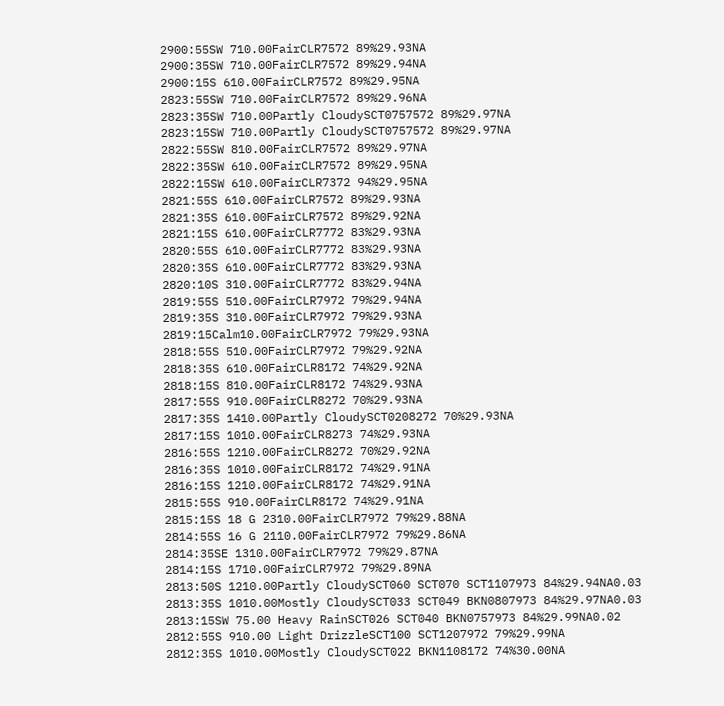2900:55SW 710.00FairCLR7572 89%29.93NA
2900:35SW 710.00FairCLR7572 89%29.94NA
2900:15S 610.00FairCLR7572 89%29.95NA
2823:55SW 710.00FairCLR7572 89%29.96NA
2823:35SW 710.00Partly CloudySCT0757572 89%29.97NA
2823:15SW 710.00Partly CloudySCT0757572 89%29.97NA
2822:55SW 810.00FairCLR7572 89%29.97NA
2822:35SW 610.00FairCLR7572 89%29.95NA
2822:15SW 610.00FairCLR7372 94%29.95NA
2821:55S 610.00FairCLR7572 89%29.93NA
2821:35S 610.00FairCLR7572 89%29.92NA
2821:15S 610.00FairCLR7772 83%29.93NA
2820:55S 610.00FairCLR7772 83%29.93NA
2820:35S 610.00FairCLR7772 83%29.93NA
2820:10S 310.00FairCLR7772 83%29.94NA
2819:55S 510.00FairCLR7972 79%29.94NA
2819:35S 310.00FairCLR7972 79%29.93NA
2819:15Calm10.00FairCLR7972 79%29.93NA
2818:55S 510.00FairCLR7972 79%29.92NA
2818:35S 610.00FairCLR8172 74%29.92NA
2818:15S 810.00FairCLR8172 74%29.93NA
2817:55S 910.00FairCLR8272 70%29.93NA
2817:35S 1410.00Partly CloudySCT0208272 70%29.93NA
2817:15S 1010.00FairCLR8273 74%29.93NA
2816:55S 1210.00FairCLR8272 70%29.92NA
2816:35S 1010.00FairCLR8172 74%29.91NA
2816:15S 1210.00FairCLR8172 74%29.91NA
2815:55S 910.00FairCLR8172 74%29.91NA
2815:15S 18 G 2310.00FairCLR7972 79%29.88NA
2814:55S 16 G 2110.00FairCLR7972 79%29.86NA
2814:35SE 1310.00FairCLR7972 79%29.87NA
2814:15S 1710.00FairCLR7972 79%29.89NA
2813:50S 1210.00Partly CloudySCT060 SCT070 SCT1107973 84%29.94NA0.03
2813:35S 1010.00Mostly CloudySCT033 SCT049 BKN0807973 84%29.97NA0.03
2813:15SW 75.00 Heavy RainSCT026 SCT040 BKN0757973 84%29.99NA0.02
2812:55S 910.00 Light DrizzleSCT100 SCT1207972 79%29.99NA
2812:35S 1010.00Mostly CloudySCT022 BKN1108172 74%30.00NA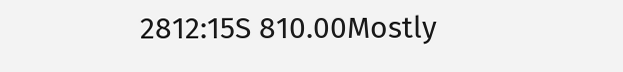2812:15S 810.00Mostly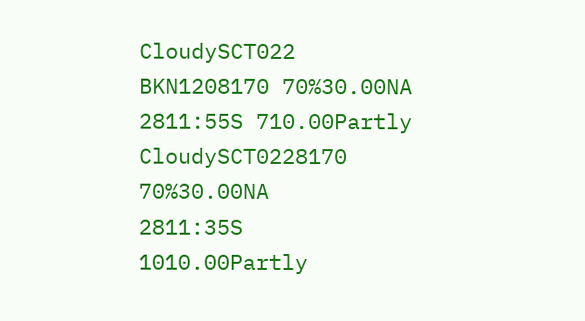CloudySCT022 BKN1208170 70%30.00NA
2811:55S 710.00Partly CloudySCT0228170 70%30.00NA
2811:35S 1010.00Partly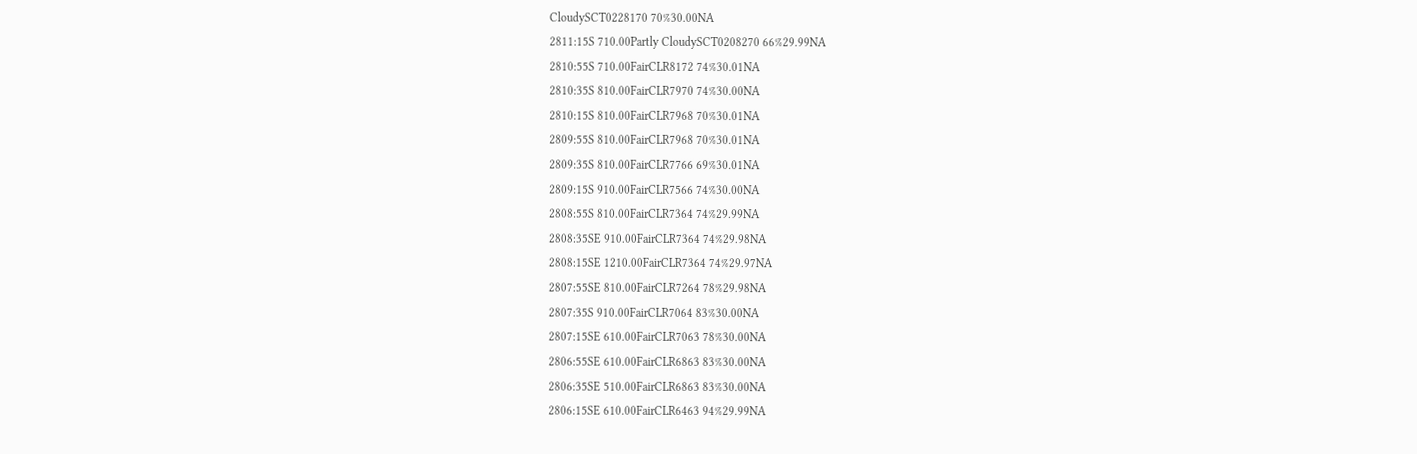CloudySCT0228170 70%30.00NA
2811:15S 710.00Partly CloudySCT0208270 66%29.99NA
2810:55S 710.00FairCLR8172 74%30.01NA
2810:35S 810.00FairCLR7970 74%30.00NA
2810:15S 810.00FairCLR7968 70%30.01NA
2809:55S 810.00FairCLR7968 70%30.01NA
2809:35S 810.00FairCLR7766 69%30.01NA
2809:15S 910.00FairCLR7566 74%30.00NA
2808:55S 810.00FairCLR7364 74%29.99NA
2808:35SE 910.00FairCLR7364 74%29.98NA
2808:15SE 1210.00FairCLR7364 74%29.97NA
2807:55SE 810.00FairCLR7264 78%29.98NA
2807:35S 910.00FairCLR7064 83%30.00NA
2807:15SE 610.00FairCLR7063 78%30.00NA
2806:55SE 610.00FairCLR6863 83%30.00NA
2806:35SE 510.00FairCLR6863 83%30.00NA
2806:15SE 610.00FairCLR6463 94%29.99NA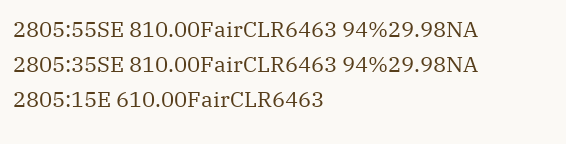2805:55SE 810.00FairCLR6463 94%29.98NA
2805:35SE 810.00FairCLR6463 94%29.98NA
2805:15E 610.00FairCLR6463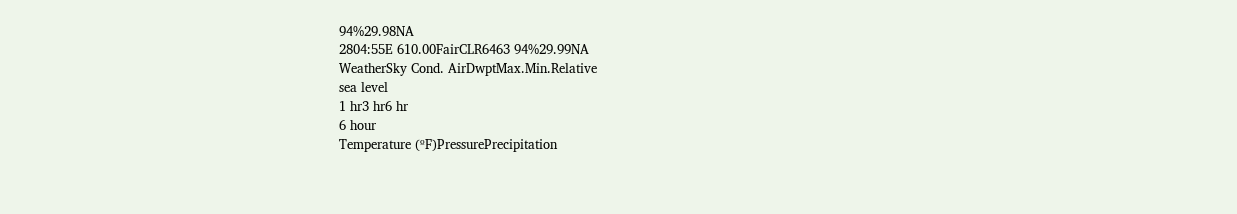94%29.98NA
2804:55E 610.00FairCLR6463 94%29.99NA
WeatherSky Cond. AirDwptMax.Min.Relative
sea level
1 hr3 hr6 hr
6 hour
Temperature (ºF)PressurePrecipitation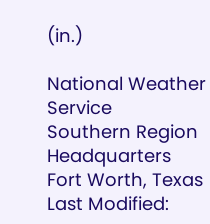(in.)

National Weather Service
Southern Region Headquarters
Fort Worth, Texas
Last Modified: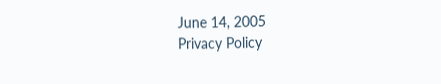June 14, 2005
Privacy Policy